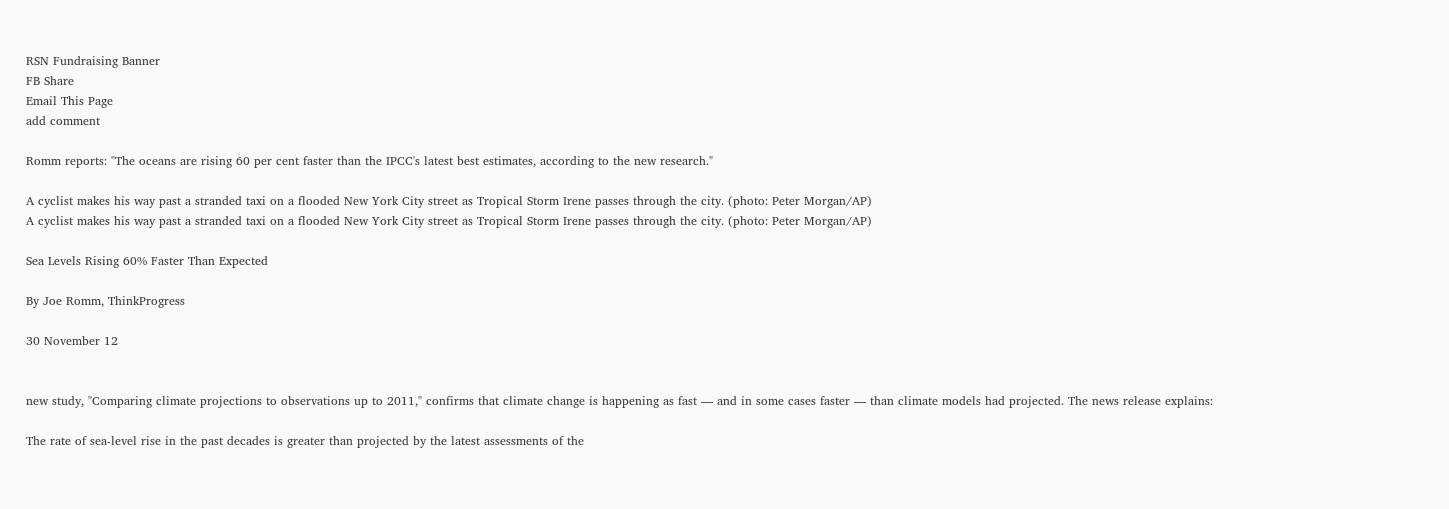RSN Fundraising Banner
FB Share
Email This Page
add comment

Romm reports: "The oceans are rising 60 per cent faster than the IPCC's latest best estimates, according to the new research."

A cyclist makes his way past a stranded taxi on a flooded New York City street as Tropical Storm Irene passes through the city. (photo: Peter Morgan/AP)
A cyclist makes his way past a stranded taxi on a flooded New York City street as Tropical Storm Irene passes through the city. (photo: Peter Morgan/AP)

Sea Levels Rising 60% Faster Than Expected

By Joe Romm, ThinkProgress

30 November 12


new study, "Comparing climate projections to observations up to 2011," confirms that climate change is happening as fast — and in some cases faster — than climate models had projected. The news release explains:

The rate of sea-level rise in the past decades is greater than projected by the latest assessments of the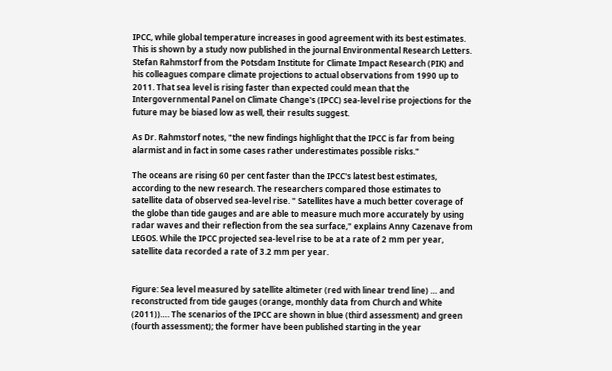IPCC, while global temperature increases in good agreement with its best estimates. This is shown by a study now published in the journal Environmental Research Letters. Stefan Rahmstorf from the Potsdam Institute for Climate Impact Research (PIK) and his colleagues compare climate projections to actual observations from 1990 up to 2011. That sea level is rising faster than expected could mean that the Intergovernmental Panel on Climate Change's (IPCC) sea-level rise projections for the future may be biased low as well, their results suggest.

As Dr. Rahmstorf notes, "the new findings highlight that the IPCC is far from being alarmist and in fact in some cases rather underestimates possible risks."

The oceans are rising 60 per cent faster than the IPCC's latest best estimates, according to the new research. The researchers compared those estimates to satellite data of observed sea-level rise. " Satellites have a much better coverage of the globe than tide gauges and are able to measure much more accurately by using radar waves and their reflection from the sea surface," explains Anny Cazenave from LEGOS. While the IPCC projected sea-level rise to be at a rate of 2 mm per year, satellite data recorded a rate of 3.2 mm per year.


Figure: Sea level measured by satellite altimeter (red with linear trend line) … and reconstructed from tide gauges (orange, monthly data from Church and White (2011))…. The scenarios of the IPCC are shown in blue (third assessment) and green (fourth assessment); the former have been published starting in the year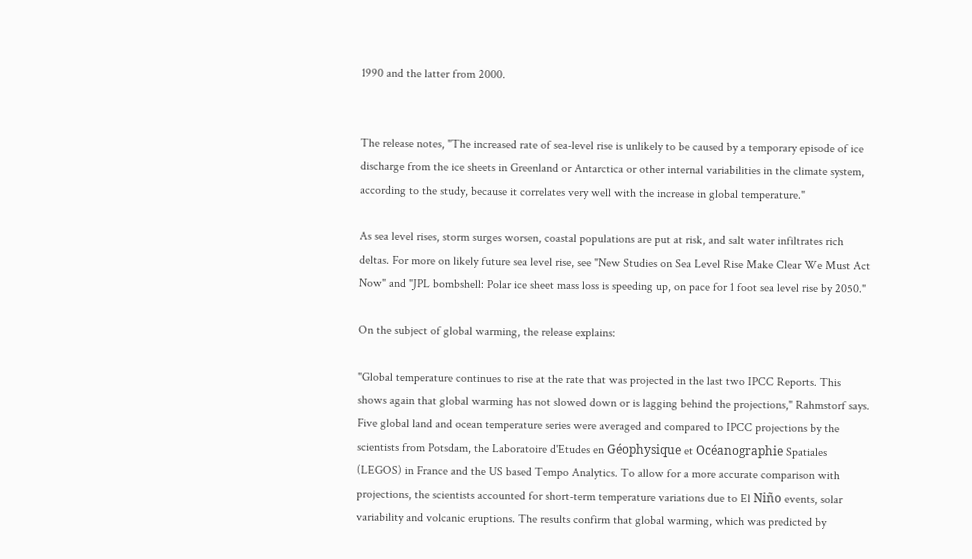1990 and the latter from 2000.


The release notes, "The increased rate of sea-level rise is unlikely to be caused by a temporary episode of ice discharge from the ice sheets in Greenland or Antarctica or other internal variabilities in the climate system, according to the study, because it correlates very well with the increase in global temperature."

As sea level rises, storm surges worsen, coastal populations are put at risk, and salt water infiltrates rich deltas. For more on likely future sea level rise, see "New Studies on Sea Level Rise Make Clear We Must Act Now" and "JPL bombshell: Polar ice sheet mass loss is speeding up, on pace for 1 foot sea level rise by 2050."

On the subject of global warming, the release explains:

"Global temperature continues to rise at the rate that was projected in the last two IPCC Reports. This shows again that global warming has not slowed down or is lagging behind the projections," Rahmstorf says. Five global land and ocean temperature series were averaged and compared to IPCC projections by the scientists from Potsdam, the Laboratoire d'Etudes en Géophysique et Océanographie Spatiales (LEGOS) in France and the US based Tempo Analytics. To allow for a more accurate comparison with projections, the scientists accounted for short-term temperature variations due to El Niño events, solar variability and volcanic eruptions. The results confirm that global warming, which was predicted by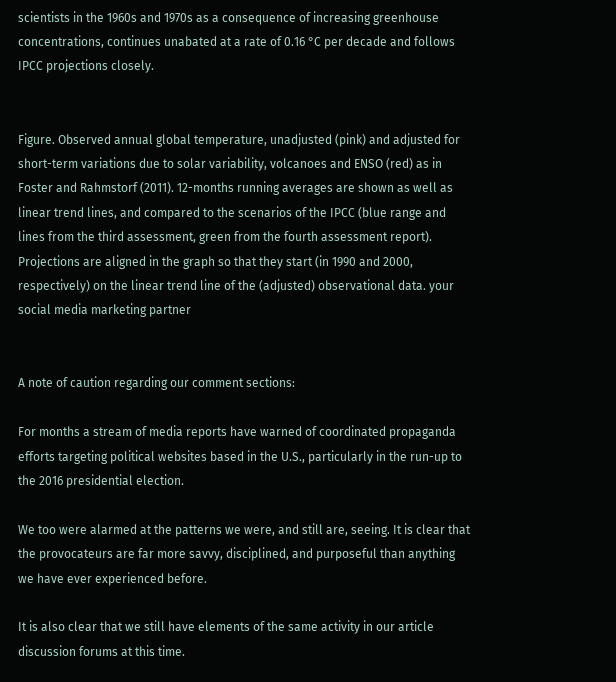scientists in the 1960s and 1970s as a consequence of increasing greenhouse concentrations, continues unabated at a rate of 0.16 °C per decade and follows IPCC projections closely.


Figure. Observed annual global temperature, unadjusted (pink) and adjusted for short-term variations due to solar variability, volcanoes and ENSO (red) as in Foster and Rahmstorf (2011). 12-months running averages are shown as well as linear trend lines, and compared to the scenarios of the IPCC (blue range and lines from the third assessment, green from the fourth assessment report). Projections are aligned in the graph so that they start (in 1990 and 2000, respectively) on the linear trend line of the (adjusted) observational data. your social media marketing partner


A note of caution regarding our comment sections:

For months a stream of media reports have warned of coordinated propaganda efforts targeting political websites based in the U.S., particularly in the run-up to the 2016 presidential election.

We too were alarmed at the patterns we were, and still are, seeing. It is clear that the provocateurs are far more savvy, disciplined, and purposeful than anything we have ever experienced before.

It is also clear that we still have elements of the same activity in our article discussion forums at this time.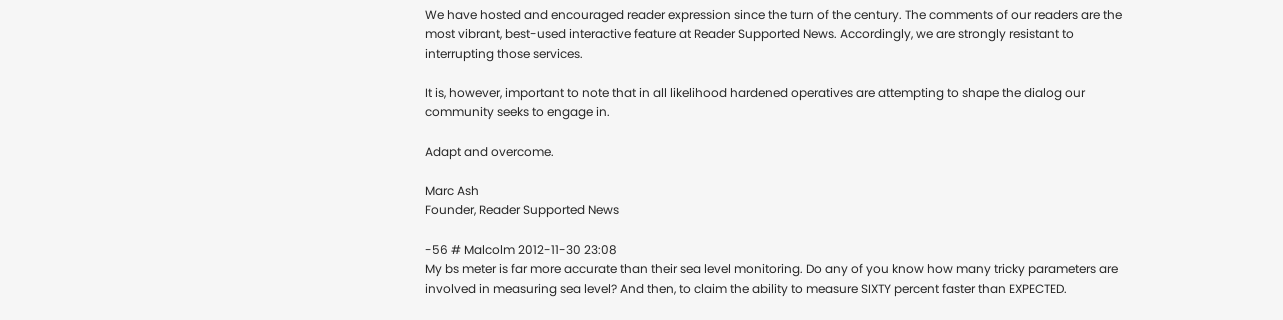We have hosted and encouraged reader expression since the turn of the century. The comments of our readers are the most vibrant, best-used interactive feature at Reader Supported News. Accordingly, we are strongly resistant to interrupting those services.

It is, however, important to note that in all likelihood hardened operatives are attempting to shape the dialog our community seeks to engage in.

Adapt and overcome.

Marc Ash
Founder, Reader Supported News

-56 # Malcolm 2012-11-30 23:08
My bs meter is far more accurate than their sea level monitoring. Do any of you know how many tricky parameters are involved in measuring sea level? And then, to claim the ability to measure SIXTY percent faster than EXPECTED.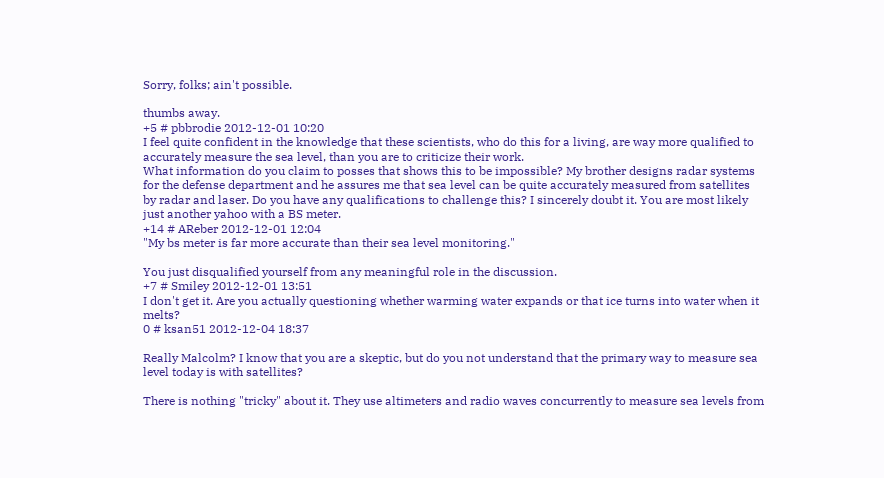Sorry, folks; ain't possible.

thumbs away.
+5 # pbbrodie 2012-12-01 10:20
I feel quite confident in the knowledge that these scientists, who do this for a living, are way more qualified to accurately measure the sea level, than you are to criticize their work.
What information do you claim to posses that shows this to be impossible? My brother designs radar systems for the defense department and he assures me that sea level can be quite accurately measured from satellites by radar and laser. Do you have any qualifications to challenge this? I sincerely doubt it. You are most likely just another yahoo with a BS meter.
+14 # AReber 2012-12-01 12:04
"My bs meter is far more accurate than their sea level monitoring."

You just disqualified yourself from any meaningful role in the discussion.
+7 # Smiley 2012-12-01 13:51
I don't get it. Are you actually questioning whether warming water expands or that ice turns into water when it melts?
0 # ksan51 2012-12-04 18:37

Really Malcolm? I know that you are a skeptic, but do you not understand that the primary way to measure sea level today is with satellites?

There is nothing "tricky" about it. They use altimeters and radio waves concurrently to measure sea levels from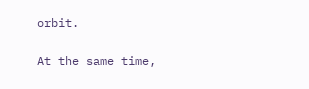orbit.

At the same time,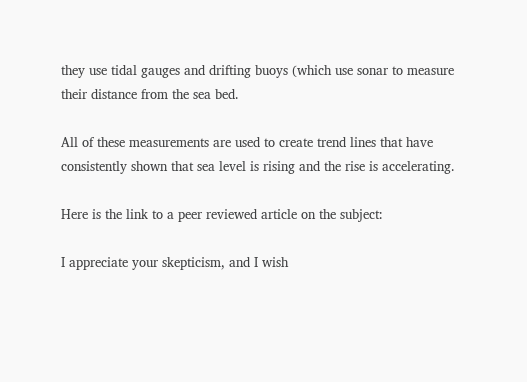they use tidal gauges and drifting buoys (which use sonar to measure their distance from the sea bed.

All of these measurements are used to create trend lines that have consistently shown that sea level is rising and the rise is accelerating.

Here is the link to a peer reviewed article on the subject:

I appreciate your skepticism, and I wish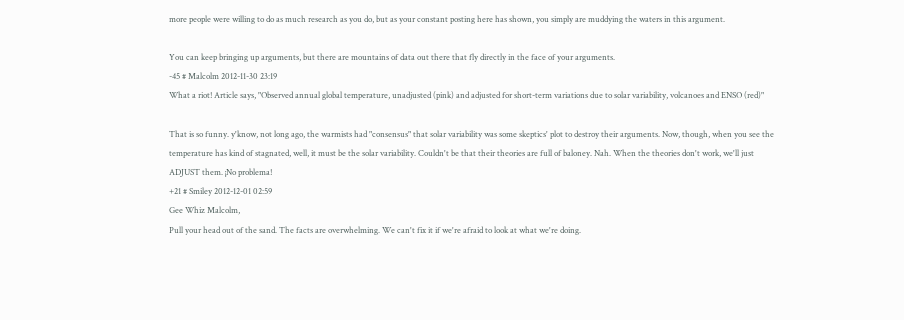more people were willing to do as much research as you do, but as your constant posting here has shown, you simply are muddying the waters in this argument.

You can keep bringing up arguments, but there are mountains of data out there that fly directly in the face of your arguments.
-45 # Malcolm 2012-11-30 23:19
What a riot! Article says, "Observed annual global temperature, unadjusted (pink) and adjusted for short-term variations due to solar variability, volcanoes and ENSO (red)"

That is so funny. y'know, not long ago, the warmists had "consensus" that solar variability was some skeptics' plot to destroy their arguments. Now, though, when you see the temperature has kind of stagnated, well, it must be the solar variability. Couldn't be that their theories are full of baloney. Nah. When the theories don't work, we'll just ADJUST them. ¡No problema!
+21 # Smiley 2012-12-01 02:59
Gee Whiz Malcolm,
Pull your head out of the sand. The facts are overwhelming. We can't fix it if we're afraid to look at what we're doing.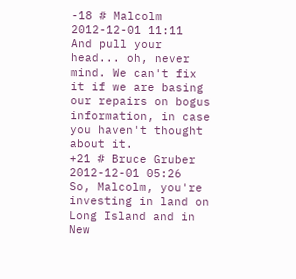-18 # Malcolm 2012-12-01 11:11
And pull your head... oh, never mind. We can't fix it if we are basing our repairs on bogus information, in case you haven't thought about it.
+21 # Bruce Gruber 2012-12-01 05:26
So, Malcolm, you're investing in land on Long Island and in New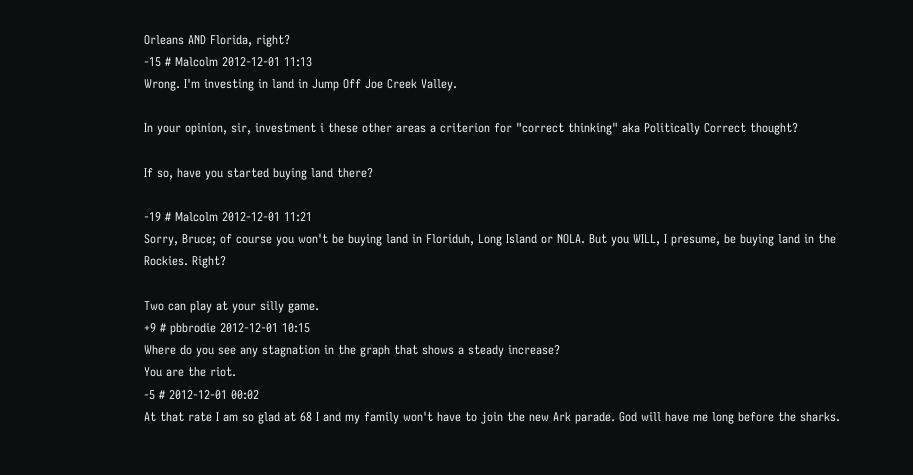Orleans AND Florida, right?
-15 # Malcolm 2012-12-01 11:13
Wrong. I'm investing in land in Jump Off Joe Creek Valley.

In your opinion, sir, investment i these other areas a criterion for "correct thinking" aka Politically Correct thought?

If so, have you started buying land there?

-19 # Malcolm 2012-12-01 11:21
Sorry, Bruce; of course you won't be buying land in Floriduh, Long Island or NOLA. But you WILL, I presume, be buying land in the Rockies. Right?

Two can play at your silly game.
+9 # pbbrodie 2012-12-01 10:15
Where do you see any stagnation in the graph that shows a steady increase?
You are the riot.
-5 # 2012-12-01 00:02
At that rate I am so glad at 68 I and my family won't have to join the new Ark parade. God will have me long before the sharks.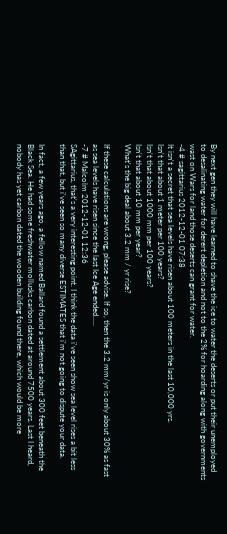By next gen they will have learned to shave the ice to water the deserts or put their unemployed to desalinating water for derert depletion and not to the 2% for hoarding along with governments wast on Wars for land those deserts can grant for water.
-4 # sagittarius 2012-12-01 07:38
It isn't a secret that sea levels have risen about 100 meters in the last 10,000 yrs.
Isn't that about 1 meter per 100 years?
Isn't that about 1000 mm per 100 years?
Isn't that about 10 mm per year?
What's the big deal about 3.2 mm / yr rise?

If these calculations are wrong, please advise. If so, then the 3.2 mm/yr is only about 30% as fast as sea levels have risen since the last Ice Age ended.....
-7 # Malcolm 2012-12-01 12:36
SAgittarius, that's a very interesting point. I think the data i've seen show sea level rises a bit less than that, but i've seen so many diverse ESTIMATES that i'm not going to dispute your data.

In fact, a few years ago, a fellow named Ballard found a settlement about 300 feet beneath the Black Sea. He had some freshwater mollusks carbon dated at around 7500 years. Last I heard, nobody has yet carbon dated the wooden building found there, which would be more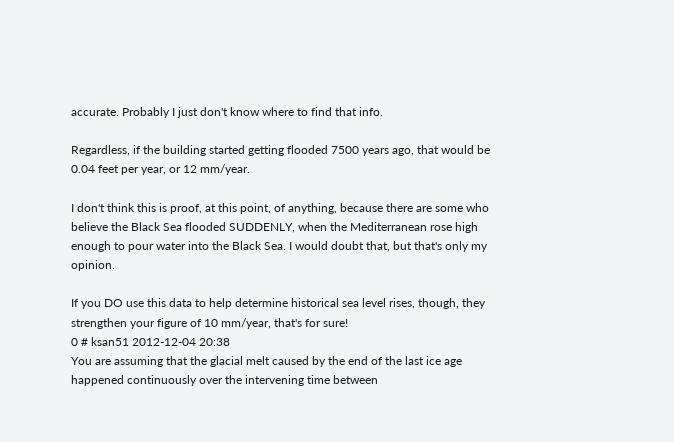accurate. Probably I just don't know where to find that info.

Regardless, if the building started getting flooded 7500 years ago, that would be 0.04 feet per year, or 12 mm/year.

I don't think this is proof, at this point, of anything, because there are some who believe the Black Sea flooded SUDDENLY, when the Mediterranean rose high enough to pour water into the Black Sea. I would doubt that, but that's only my opinion.

If you DO use this data to help determine historical sea level rises, though, they strengthen your figure of 10 mm/year, that's for sure!
0 # ksan51 2012-12-04 20:38
You are assuming that the glacial melt caused by the end of the last ice age happened continuously over the intervening time between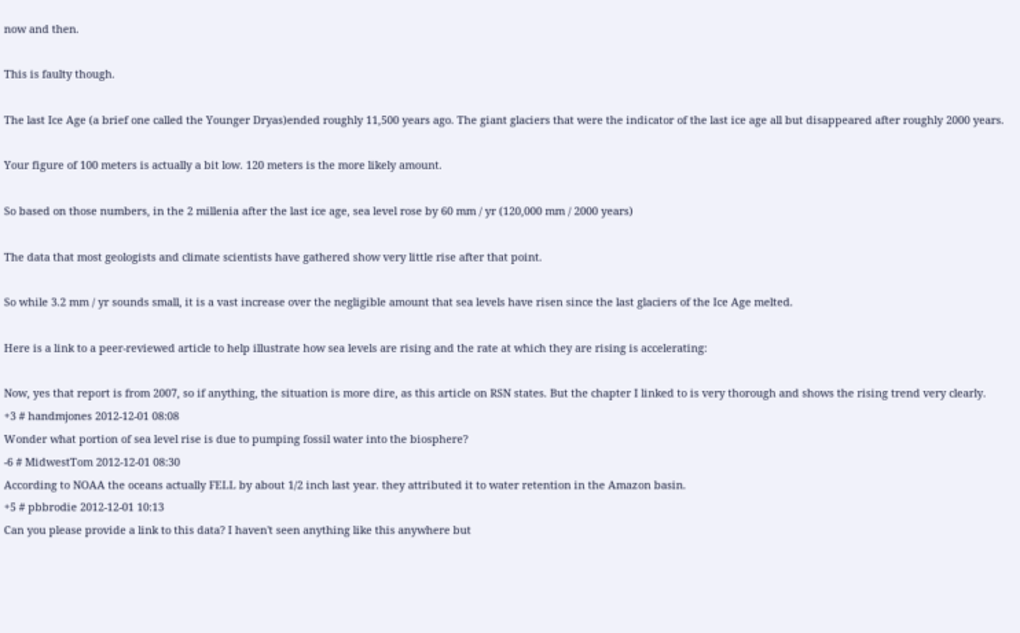now and then.

This is faulty though.

The last Ice Age (a brief one called the Younger Dryas)ended roughly 11,500 years ago. The giant glaciers that were the indicator of the last ice age all but disappeared after roughly 2000 years.

Your figure of 100 meters is actually a bit low. 120 meters is the more likely amount.

So based on those numbers, in the 2 millenia after the last ice age, sea level rose by 60 mm / yr (120,000 mm / 2000 years)

The data that most geologists and climate scientists have gathered show very little rise after that point.

So while 3.2 mm / yr sounds small, it is a vast increase over the negligible amount that sea levels have risen since the last glaciers of the Ice Age melted.

Here is a link to a peer-reviewed article to help illustrate how sea levels are rising and the rate at which they are rising is accelerating:

Now, yes that report is from 2007, so if anything, the situation is more dire, as this article on RSN states. But the chapter I linked to is very thorough and shows the rising trend very clearly.
+3 # handmjones 2012-12-01 08:08
Wonder what portion of sea level rise is due to pumping fossil water into the biosphere?
-6 # MidwestTom 2012-12-01 08:30
According to NOAA the oceans actually FELL by about 1/2 inch last year. they attributed it to water retention in the Amazon basin.
+5 # pbbrodie 2012-12-01 10:13
Can you please provide a link to this data? I haven't seen anything like this anywhere but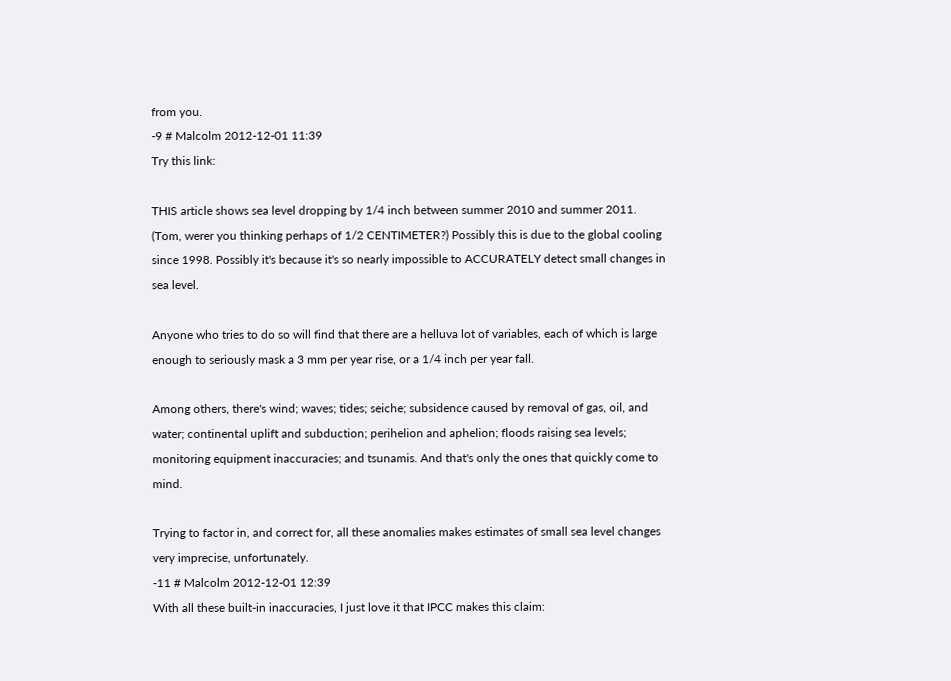from you.
-9 # Malcolm 2012-12-01 11:39
Try this link:

THIS article shows sea level dropping by 1/4 inch between summer 2010 and summer 2011. (Tom, werer you thinking perhaps of 1/2 CENTIMETER?) Possibly this is due to the global cooling since 1998. Possibly it's because it's so nearly impossible to ACCURATELY detect small changes in sea level.

Anyone who tries to do so will find that there are a helluva lot of variables, each of which is large enough to seriously mask a 3 mm per year rise, or a 1/4 inch per year fall.

Among others, there's wind; waves; tides; seiche; subsidence caused by removal of gas, oil, and water; continental uplift and subduction; perihelion and aphelion; floods raising sea levels; monitoring equipment inaccuracies; and tsunamis. And that's only the ones that quickly come to mind.

Trying to factor in, and correct for, all these anomalies makes estimates of small sea level changes very imprecise, unfortunately.
-11 # Malcolm 2012-12-01 12:39
With all these built-in inaccuracies, I just love it that IPCC makes this claim: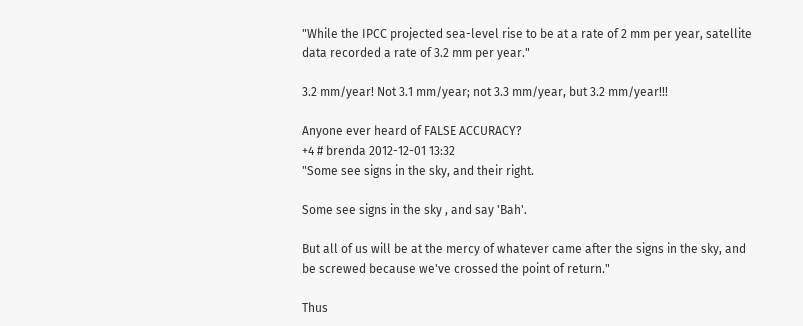"While the IPCC projected sea-level rise to be at a rate of 2 mm per year, satellite data recorded a rate of 3.2 mm per year."

3.2 mm/year! Not 3.1 mm/year; not 3.3 mm/year, but 3.2 mm/year!!!

Anyone ever heard of FALSE ACCURACY?
+4 # brenda 2012-12-01 13:32
"Some see signs in the sky, and their right.

Some see signs in the sky , and say 'Bah'.

But all of us will be at the mercy of whatever came after the signs in the sky, and be screwed because we've crossed the point of return."

Thus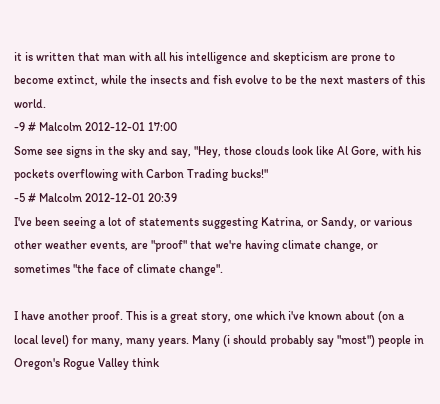it is written that man with all his intelligence and skepticism are prone to become extinct, while the insects and fish evolve to be the next masters of this world.
-9 # Malcolm 2012-12-01 17:00
Some see signs in the sky and say, "Hey, those clouds look like Al Gore, with his pockets overflowing with Carbon Trading bucks!"
-5 # Malcolm 2012-12-01 20:39
I've been seeing a lot of statements suggesting Katrina, or Sandy, or various other weather events, are "proof" that we're having climate change, or sometimes "the face of climate change".

I have another proof. This is a great story, one which i've known about (on a local level) for many, many years. Many (i should probably say "most") people in Oregon's Rogue Valley think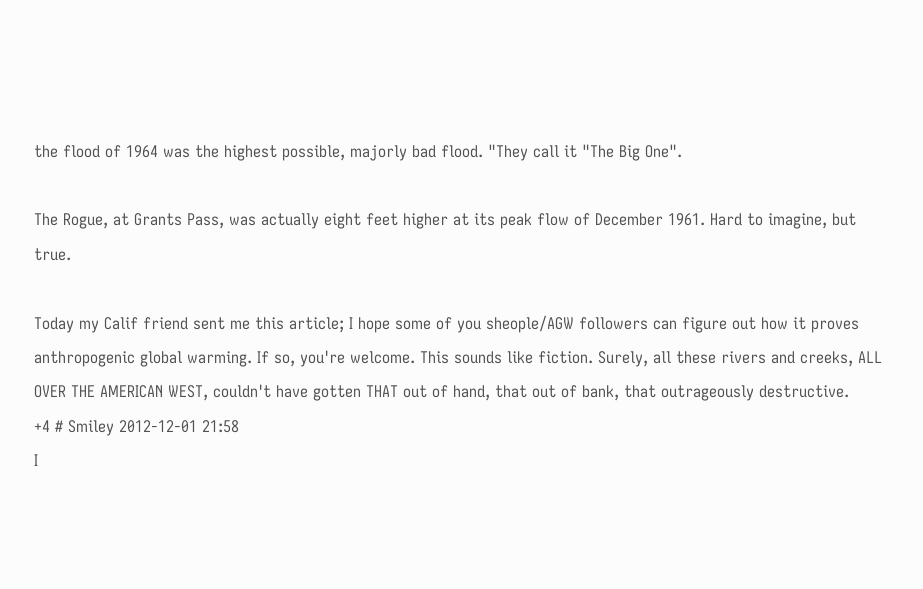the flood of 1964 was the highest possible, majorly bad flood. "They call it "The Big One".

The Rogue, at Grants Pass, was actually eight feet higher at its peak flow of December 1961. Hard to imagine, but true.

Today my Calif friend sent me this article; I hope some of you sheople/AGW followers can figure out how it proves anthropogenic global warming. If so, you're welcome. This sounds like fiction. Surely, all these rivers and creeks, ALL OVER THE AMERICAN WEST, couldn't have gotten THAT out of hand, that out of bank, that outrageously destructive.
+4 # Smiley 2012-12-01 21:58
I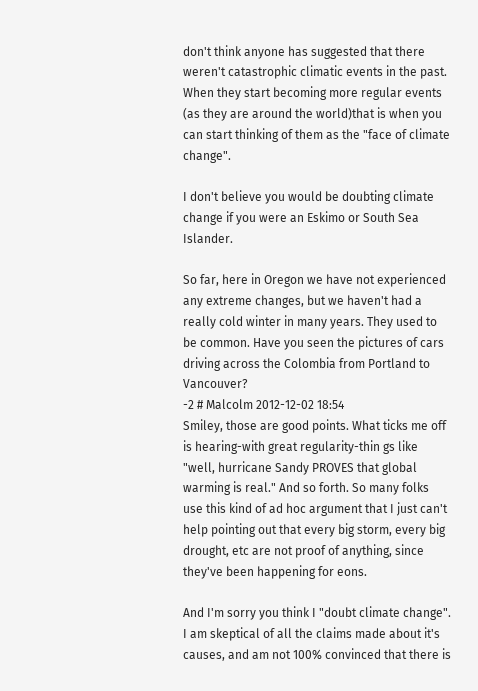don't think anyone has suggested that there weren't catastrophic climatic events in the past. When they start becoming more regular events (as they are around the world)that is when you can start thinking of them as the "face of climate change".

I don't believe you would be doubting climate change if you were an Eskimo or South Sea Islander.

So far, here in Oregon we have not experienced any extreme changes, but we haven't had a really cold winter in many years. They used to be common. Have you seen the pictures of cars driving across the Colombia from Portland to Vancouver?
-2 # Malcolm 2012-12-02 18:54
Smiley, those are good points. What ticks me off is hearing-with great regularity-thin gs like "well, hurricane Sandy PROVES that global warming is real." And so forth. So many folks use this kind of ad hoc argument that I just can't help pointing out that every big storm, every big drought, etc are not proof of anything, since they've been happening for eons.

And I'm sorry you think I "doubt climate change". I am skeptical of all the claims made about it's causes, and am not 100% convinced that there is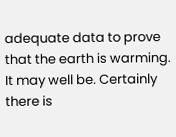adequate data to prove that the earth is warming. It may well be. Certainly there is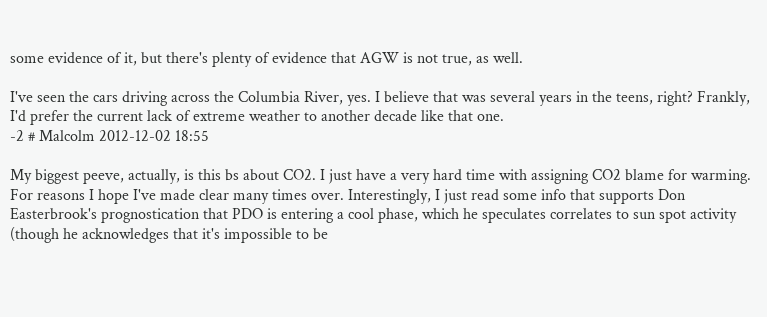some evidence of it, but there's plenty of evidence that AGW is not true, as well.

I've seen the cars driving across the Columbia River, yes. I believe that was several years in the teens, right? Frankly, I'd prefer the current lack of extreme weather to another decade like that one.
-2 # Malcolm 2012-12-02 18:55

My biggest peeve, actually, is this bs about CO2. I just have a very hard time with assigning CO2 blame for warming. For reasons I hope I've made clear many times over. Interestingly, I just read some info that supports Don Easterbrook's prognostication that PDO is entering a cool phase, which he speculates correlates to sun spot activity (though he acknowledges that it's impossible to be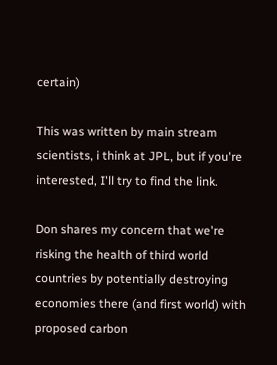certain)

This was written by main stream scientists, i think at JPL, but if you're interested, I'll try to find the link.

Don shares my concern that we're risking the health of third world countries by potentially destroying economies there (and first world) with proposed carbon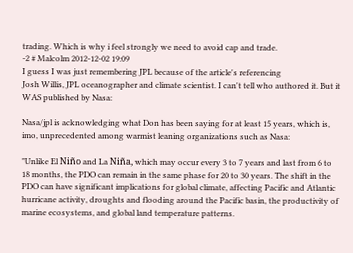trading. Which is why i feel strongly we need to avoid cap and trade.
-2 # Malcolm 2012-12-02 19:09
I guess I was just remembering JPL because of the article's referencing
Josh Willis, JPL oceanographer and climate scientist. I can't tell who authored it. But it WAS published by Nasa:

Nasa/jpl is acknowledging what Don has been saying for at least 15 years, which is, imo, unprecedented among warmist leaning organizations such as Nasa:

"Unlike El Niño and La Niña, which may occur every 3 to 7 years and last from 6 to 18 months, the PDO can remain in the same phase for 20 to 30 years. The shift in the PDO can have significant implications for global climate, affecting Pacific and Atlantic hurricane activity, droughts and flooding around the Pacific basin, the productivity of marine ecosystems, and global land temperature patterns.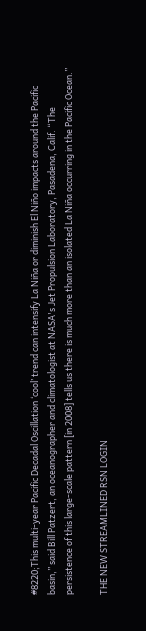#8220;This multi-year Pacific Decadal Oscillation ‘cool’ trend can intensify La Niña or diminish El Niño impacts around the Pacific basin,” said Bill Patzert, an oceanographer and climatologist at NASA's Jet Propulsion Laboratory, Pasadena, Calif. “The persistence of this large-scale pattern [in 2008] tells us there is much more than an isolated La Niña occurring in the Pacific Ocean.”

THE NEW STREAMLINED RSN LOGIN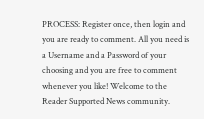PROCESS: Register once, then login and you are ready to comment. All you need is a Username and a Password of your choosing and you are free to comment whenever you like! Welcome to the Reader Supported News community.